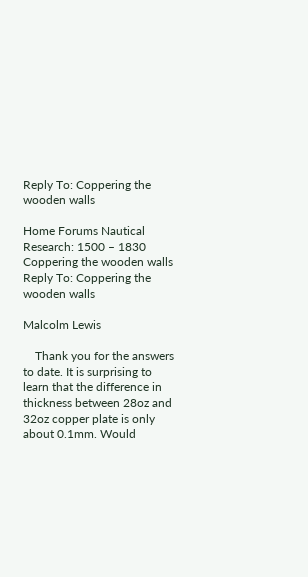Reply To: Coppering the wooden walls

Home Forums Nautical Research: 1500 – 1830 Coppering the wooden walls Reply To: Coppering the wooden walls

Malcolm Lewis

    Thank you for the answers to date. It is surprising to learn that the difference in thickness between 28oz and 32oz copper plate is only about 0.1mm. Would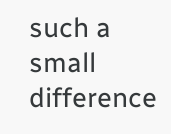such a small difference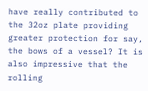have really contributed to the 32oz plate providing greater protection for say, the bows of a vessel? It is also impressive that the rolling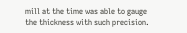mill at the time was able to gauge the thickness with such precision.